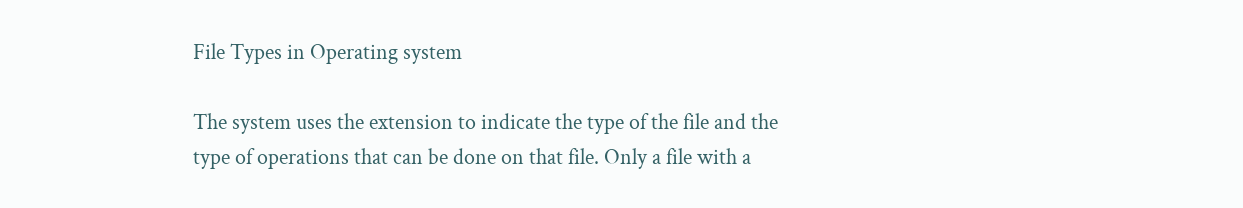File Types in Operating system

The system uses the extension to indicate the type of the file and the type of operations that can be done on that file. Only a file with a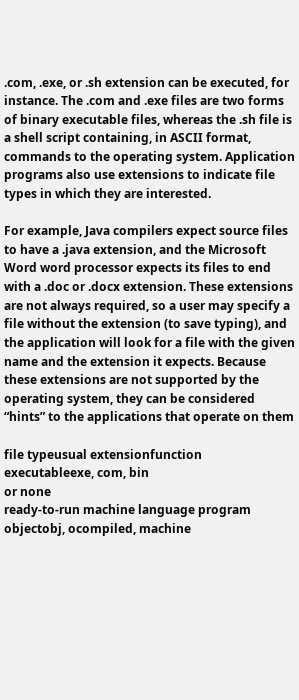.com, .exe, or .sh extension can be executed, for instance. The .com and .exe files are two forms of binary executable files, whereas the .sh file is a shell script containing, in ASCII format, commands to the operating system. Application programs also use extensions to indicate file types in which they are interested.

For example, Java compilers expect source files to have a .java extension, and the Microsoft Word word processor expects its files to end with a .doc or .docx extension. These extensions are not always required, so a user may specify a file without the extension (to save typing), and the application will look for a file with the given name and the extension it expects. Because these extensions are not supported by the operating system, they can be considered “hints” to the applications that operate on them

file typeusual extensionfunction
executableexe, com, bin
or none
ready-to-run machine language program
objectobj, ocompiled, machine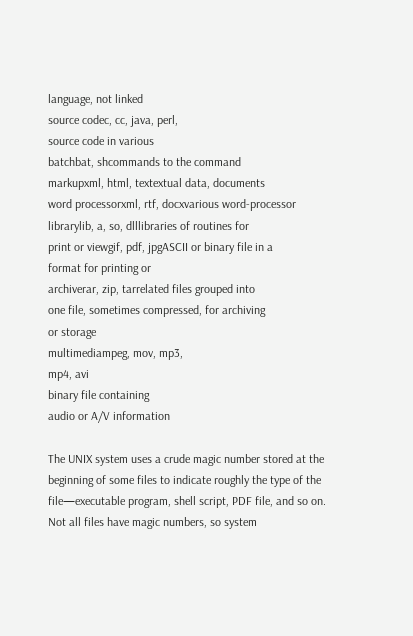language, not linked
source codec, cc, java, perl,
source code in various
batchbat, shcommands to the command
markupxml, html, textextual data, documents
word processorxml, rtf, docxvarious word-processor
librarylib, a, so, dlllibraries of routines for
print or viewgif, pdf, jpgASCII or binary file in a
format for printing or
archiverar, zip, tarrelated files grouped into
one file, sometimes compressed, for archiving
or storage
multimediampeg, mov, mp3,
mp4, avi
binary file containing
audio or A/V information

The UNIX system uses a crude magic number stored at the beginning of some files to indicate roughly the type of the file—executable program, shell script, PDF file, and so on. Not all files have magic numbers, so system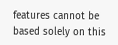features cannot be based solely on this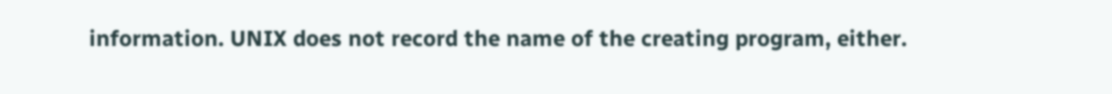information. UNIX does not record the name of the creating program, either.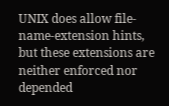UNIX does allow file-name-extension hints, but these extensions are neither enforced nor depended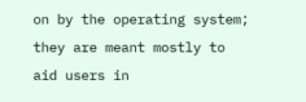on by the operating system; they are meant mostly to aid users in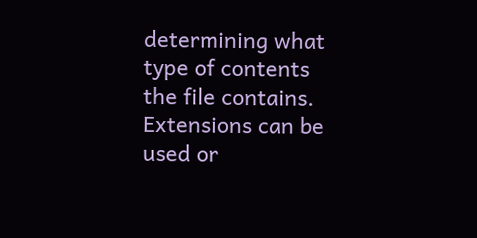determining what type of contents the file contains. Extensions can be used or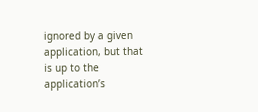ignored by a given application, but that is up to the application’s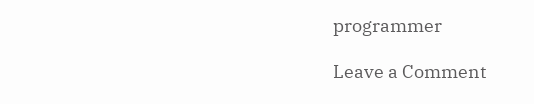programmer

Leave a Comment